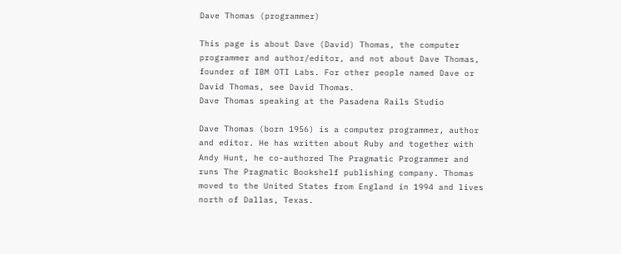Dave Thomas (programmer)

This page is about Dave (David) Thomas, the computer programmer and author/editor, and not about Dave Thomas, founder of IBM OTI Labs. For other people named Dave or David Thomas, see David Thomas.
Dave Thomas speaking at the Pasadena Rails Studio

Dave Thomas (born 1956) is a computer programmer, author and editor. He has written about Ruby and together with Andy Hunt, he co-authored The Pragmatic Programmer and runs The Pragmatic Bookshelf publishing company. Thomas moved to the United States from England in 1994 and lives north of Dallas, Texas.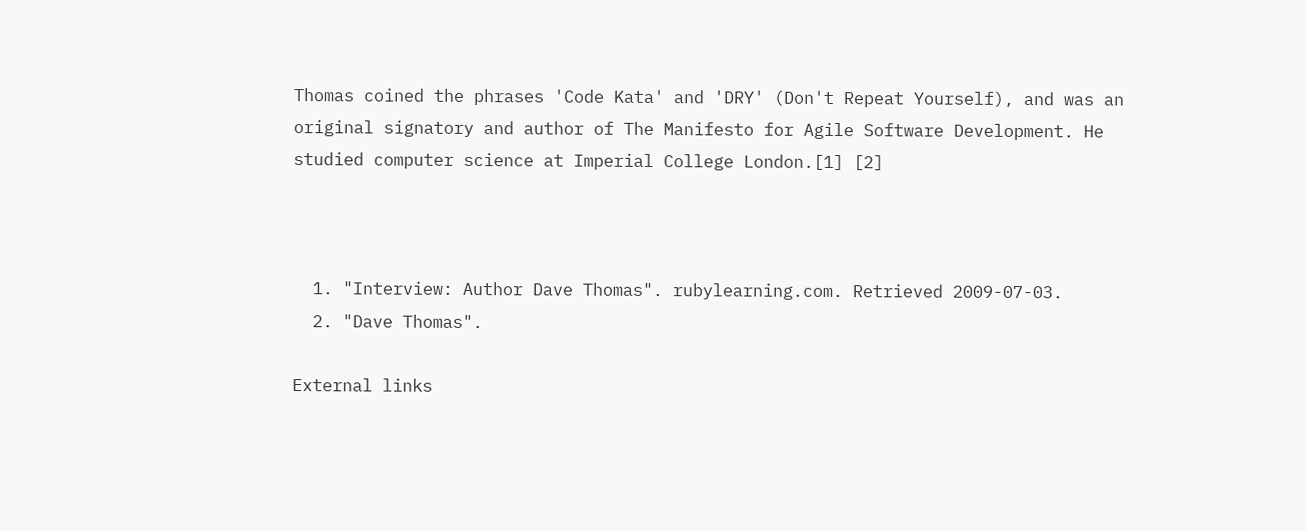Thomas coined the phrases 'Code Kata' and 'DRY' (Don't Repeat Yourself), and was an original signatory and author of The Manifesto for Agile Software Development. He studied computer science at Imperial College London.[1] [2]



  1. "Interview: Author Dave Thomas". rubylearning.com. Retrieved 2009-07-03.
  2. "Dave Thomas".

External links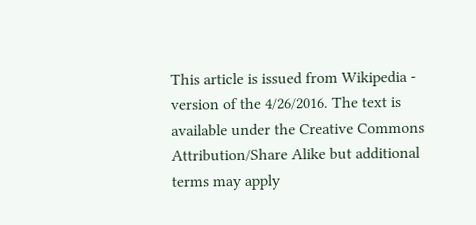This article is issued from Wikipedia - version of the 4/26/2016. The text is available under the Creative Commons Attribution/Share Alike but additional terms may apply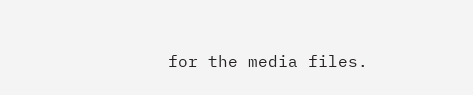for the media files.